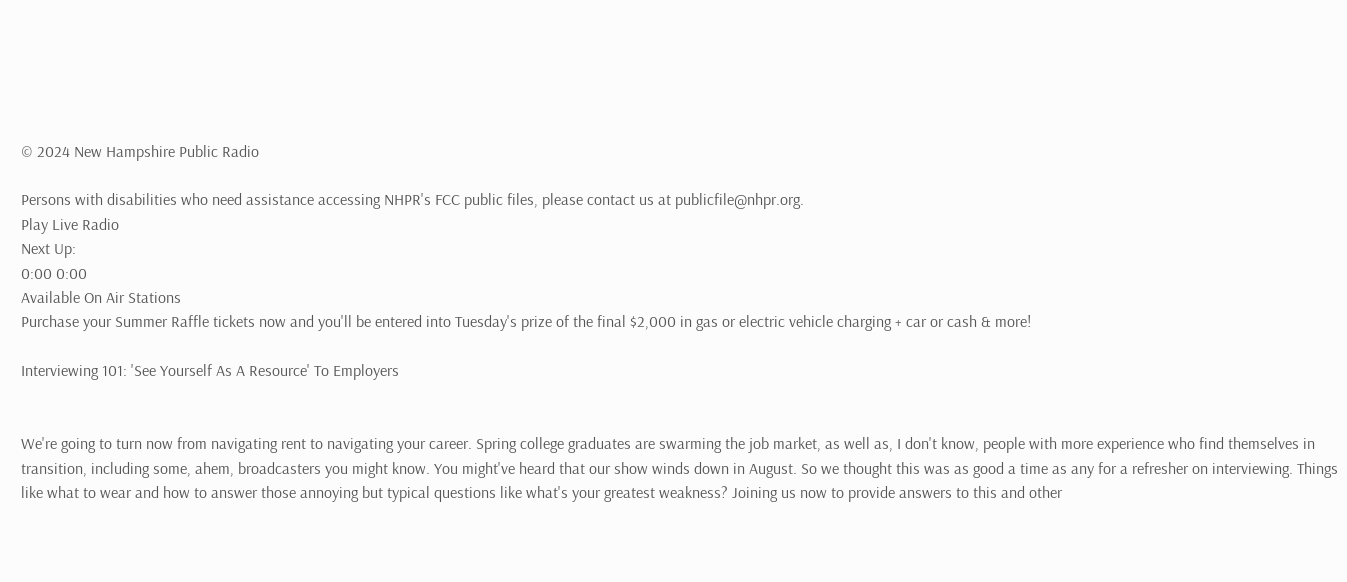© 2024 New Hampshire Public Radio

Persons with disabilities who need assistance accessing NHPR's FCC public files, please contact us at publicfile@nhpr.org.
Play Live Radio
Next Up:
0:00 0:00
Available On Air Stations
Purchase your Summer Raffle tickets now and you'll be entered into Tuesday's prize of the final $2,000 in gas or electric vehicle charging + car or cash & more!

Interviewing 101: 'See Yourself As A Resource' To Employers


We're going to turn now from navigating rent to navigating your career. Spring college graduates are swarming the job market, as well as, I don't know, people with more experience who find themselves in transition, including some, ahem, broadcasters you might know. You might've heard that our show winds down in August. So we thought this was as good a time as any for a refresher on interviewing. Things like what to wear and how to answer those annoying but typical questions like what's your greatest weakness? Joining us now to provide answers to this and other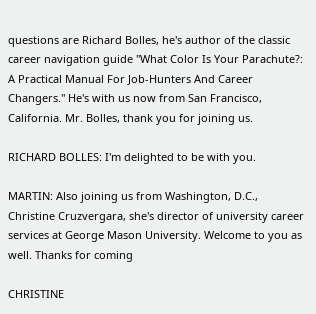questions are Richard Bolles, he's author of the classic career navigation guide "What Color Is Your Parachute?: A Practical Manual For Job-Hunters And Career Changers." He's with us now from San Francisco, California. Mr. Bolles, thank you for joining us.

RICHARD BOLLES: I'm delighted to be with you.

MARTIN: Also joining us from Washington, D.C., Christine Cruzvergara, she's director of university career services at George Mason University. Welcome to you as well. Thanks for coming

CHRISTINE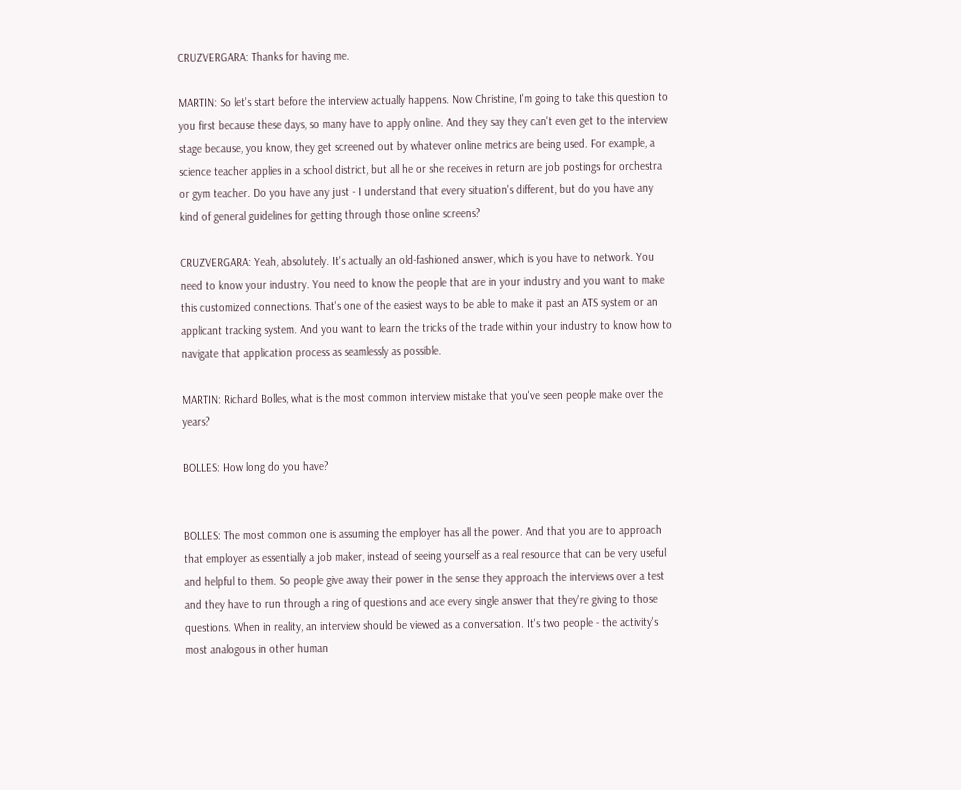CRUZVERGARA: Thanks for having me.

MARTIN: So let's start before the interview actually happens. Now Christine, I'm going to take this question to you first because these days, so many have to apply online. And they say they can't even get to the interview stage because, you know, they get screened out by whatever online metrics are being used. For example, a science teacher applies in a school district, but all he or she receives in return are job postings for orchestra or gym teacher. Do you have any just - I understand that every situation's different, but do you have any kind of general guidelines for getting through those online screens?

CRUZVERGARA: Yeah, absolutely. It's actually an old-fashioned answer, which is you have to network. You need to know your industry. You need to know the people that are in your industry and you want to make this customized connections. That's one of the easiest ways to be able to make it past an ATS system or an applicant tracking system. And you want to learn the tricks of the trade within your industry to know how to navigate that application process as seamlessly as possible.

MARTIN: Richard Bolles, what is the most common interview mistake that you've seen people make over the years?

BOLLES: How long do you have?


BOLLES: The most common one is assuming the employer has all the power. And that you are to approach that employer as essentially a job maker, instead of seeing yourself as a real resource that can be very useful and helpful to them. So people give away their power in the sense they approach the interviews over a test and they have to run through a ring of questions and ace every single answer that they're giving to those questions. When in reality, an interview should be viewed as a conversation. It's two people - the activity's most analogous in other human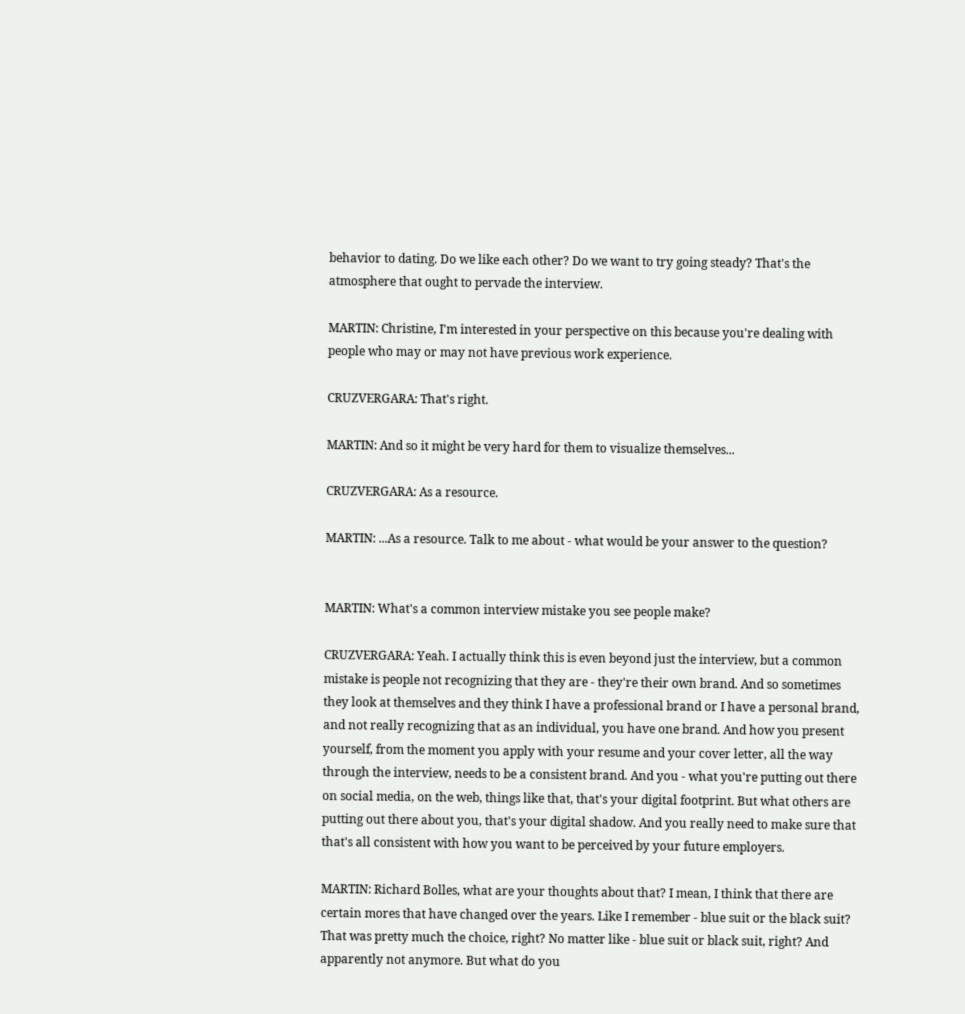behavior to dating. Do we like each other? Do we want to try going steady? That's the atmosphere that ought to pervade the interview.

MARTIN: Christine, I'm interested in your perspective on this because you're dealing with people who may or may not have previous work experience.

CRUZVERGARA: That's right.

MARTIN: And so it might be very hard for them to visualize themselves...

CRUZVERGARA: As a resource.

MARTIN: ...As a resource. Talk to me about - what would be your answer to the question?


MARTIN: What's a common interview mistake you see people make?

CRUZVERGARA: Yeah. I actually think this is even beyond just the interview, but a common mistake is people not recognizing that they are - they're their own brand. And so sometimes they look at themselves and they think I have a professional brand or I have a personal brand, and not really recognizing that as an individual, you have one brand. And how you present yourself, from the moment you apply with your resume and your cover letter, all the way through the interview, needs to be a consistent brand. And you - what you're putting out there on social media, on the web, things like that, that's your digital footprint. But what others are putting out there about you, that's your digital shadow. And you really need to make sure that that's all consistent with how you want to be perceived by your future employers.

MARTIN: Richard Bolles, what are your thoughts about that? I mean, I think that there are certain mores that have changed over the years. Like I remember - blue suit or the black suit? That was pretty much the choice, right? No matter like - blue suit or black suit, right? And apparently not anymore. But what do you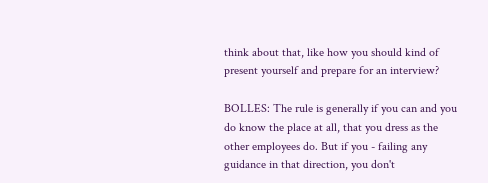think about that, like how you should kind of present yourself and prepare for an interview?

BOLLES: The rule is generally if you can and you do know the place at all, that you dress as the other employees do. But if you - failing any guidance in that direction, you don't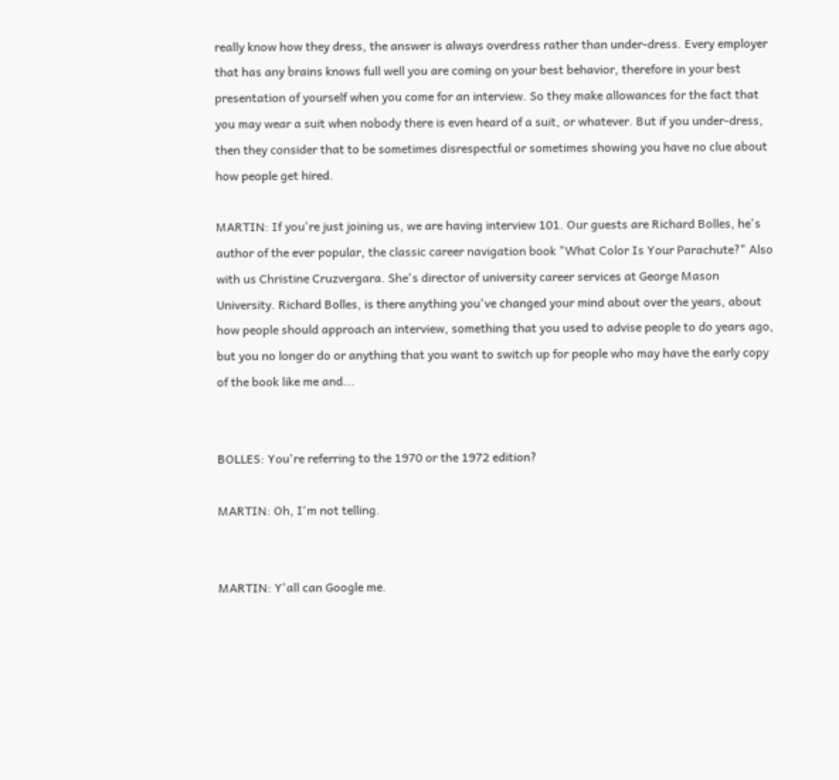really know how they dress, the answer is always overdress rather than under-dress. Every employer that has any brains knows full well you are coming on your best behavior, therefore in your best presentation of yourself when you come for an interview. So they make allowances for the fact that you may wear a suit when nobody there is even heard of a suit, or whatever. But if you under-dress, then they consider that to be sometimes disrespectful or sometimes showing you have no clue about how people get hired.

MARTIN: If you're just joining us, we are having interview 101. Our guests are Richard Bolles, he's author of the ever popular, the classic career navigation book "What Color Is Your Parachute?" Also with us Christine Cruzvergara. She's director of university career services at George Mason University. Richard Bolles, is there anything you've changed your mind about over the years, about how people should approach an interview, something that you used to advise people to do years ago, but you no longer do or anything that you want to switch up for people who may have the early copy of the book like me and...


BOLLES: You're referring to the 1970 or the 1972 edition?

MARTIN: Oh, I'm not telling.


MARTIN: Y'all can Google me.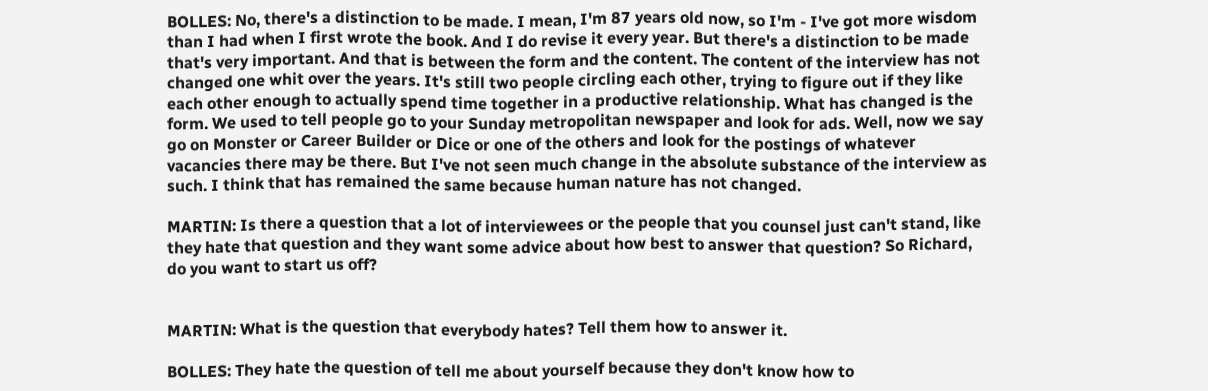BOLLES: No, there's a distinction to be made. I mean, I'm 87 years old now, so I'm - I've got more wisdom than I had when I first wrote the book. And I do revise it every year. But there's a distinction to be made that's very important. And that is between the form and the content. The content of the interview has not changed one whit over the years. It's still two people circling each other, trying to figure out if they like each other enough to actually spend time together in a productive relationship. What has changed is the form. We used to tell people go to your Sunday metropolitan newspaper and look for ads. Well, now we say go on Monster or Career Builder or Dice or one of the others and look for the postings of whatever vacancies there may be there. But I've not seen much change in the absolute substance of the interview as such. I think that has remained the same because human nature has not changed.

MARTIN: Is there a question that a lot of interviewees or the people that you counsel just can't stand, like they hate that question and they want some advice about how best to answer that question? So Richard, do you want to start us off?


MARTIN: What is the question that everybody hates? Tell them how to answer it.

BOLLES: They hate the question of tell me about yourself because they don't know how to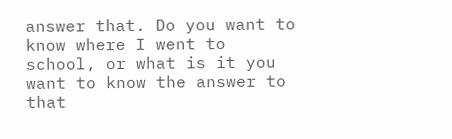answer that. Do you want to know where I went to school, or what is it you want to know the answer to that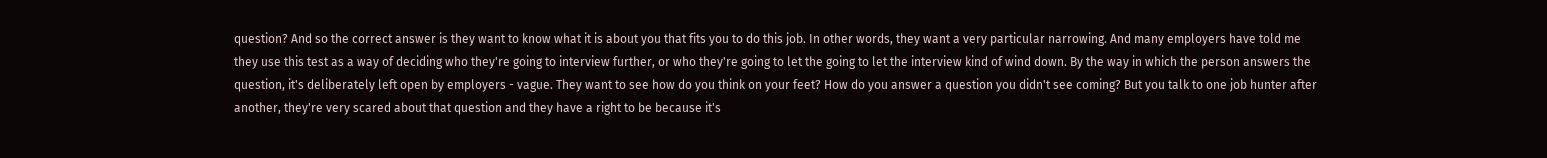question? And so the correct answer is they want to know what it is about you that fits you to do this job. In other words, they want a very particular narrowing. And many employers have told me they use this test as a way of deciding who they're going to interview further, or who they're going to let the going to let the interview kind of wind down. By the way in which the person answers the question, it's deliberately left open by employers - vague. They want to see how do you think on your feet? How do you answer a question you didn't see coming? But you talk to one job hunter after another, they're very scared about that question and they have a right to be because it's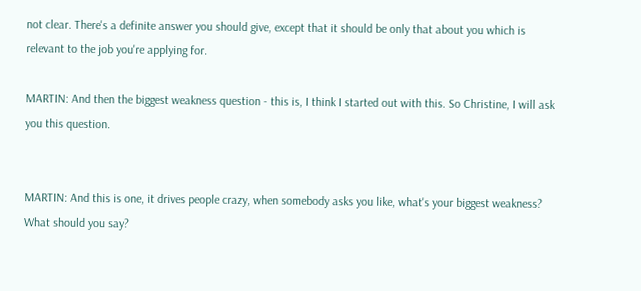not clear. There's a definite answer you should give, except that it should be only that about you which is relevant to the job you're applying for.

MARTIN: And then the biggest weakness question - this is, I think I started out with this. So Christine, I will ask you this question.


MARTIN: And this is one, it drives people crazy, when somebody asks you like, what's your biggest weakness? What should you say?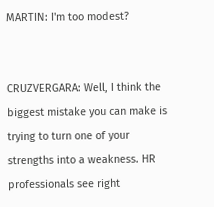MARTIN: I'm too modest?


CRUZVERGARA: Well, I think the biggest mistake you can make is trying to turn one of your strengths into a weakness. HR professionals see right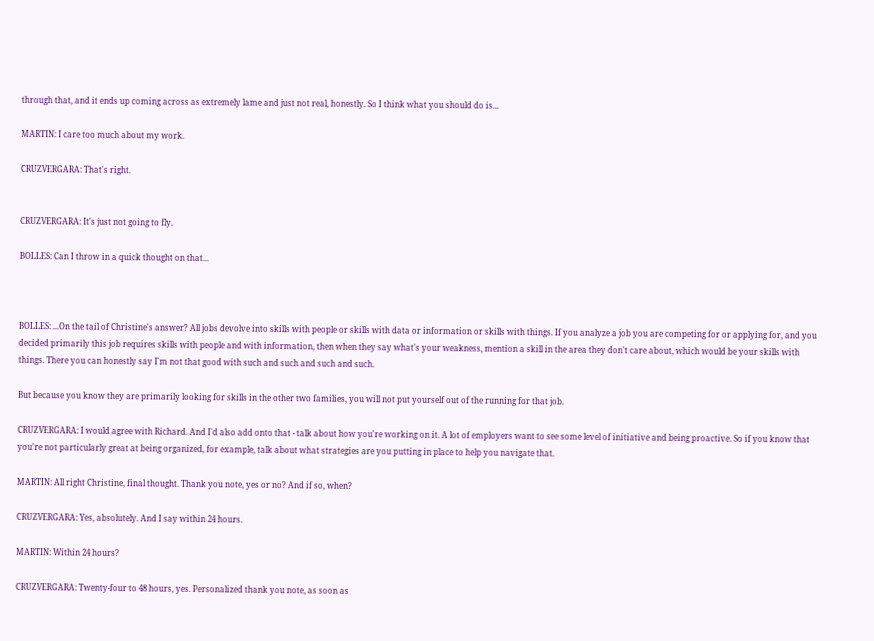through that, and it ends up coming across as extremely lame and just not real, honestly. So I think what you should do is...

MARTIN: I care too much about my work.

CRUZVERGARA: That's right.


CRUZVERGARA: It's just not going to fly.

BOLLES: Can I throw in a quick thought on that...



BOLLES: ...On the tail of Christine's answer? All jobs devolve into skills with people or skills with data or information or skills with things. If you analyze a job you are competing for or applying for, and you decided primarily this job requires skills with people and with information, then when they say what's your weakness, mention a skill in the area they don't care about, which would be your skills with things. There you can honestly say I'm not that good with such and such and such and such.

But because you know they are primarily looking for skills in the other two families, you will not put yourself out of the running for that job.

CRUZVERGARA: I would agree with Richard. And I'd also add onto that - talk about how you're working on it. A lot of employers want to see some level of initiative and being proactive. So if you know that you're not particularly great at being organized, for example, talk about what strategies are you putting in place to help you navigate that.

MARTIN: All right Christine, final thought. Thank you note, yes or no? And if so, when?

CRUZVERGARA: Yes, absolutely. And I say within 24 hours.

MARTIN: Within 24 hours?

CRUZVERGARA: Twenty-four to 48 hours, yes. Personalized thank you note, as soon as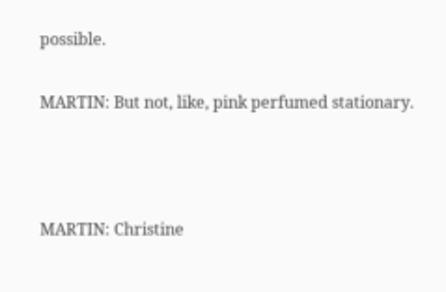possible.

MARTIN: But not, like, pink perfumed stationary.



MARTIN: Christine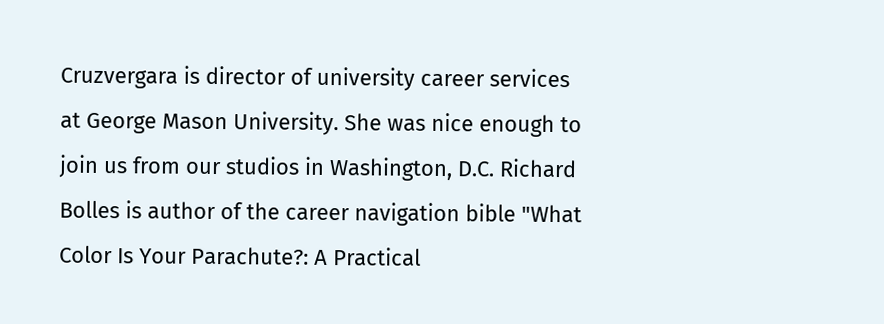Cruzvergara is director of university career services at George Mason University. She was nice enough to join us from our studios in Washington, D.C. Richard Bolles is author of the career navigation bible "What Color Is Your Parachute?: A Practical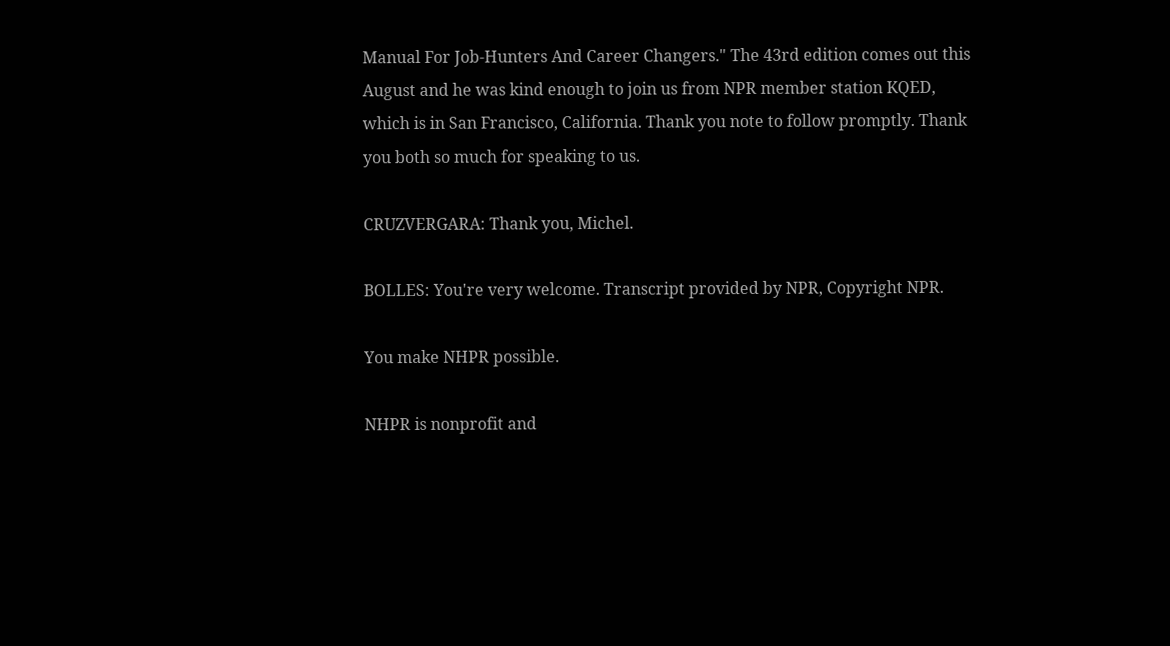Manual For Job-Hunters And Career Changers." The 43rd edition comes out this August and he was kind enough to join us from NPR member station KQED, which is in San Francisco, California. Thank you note to follow promptly. Thank you both so much for speaking to us.

CRUZVERGARA: Thank you, Michel.

BOLLES: You're very welcome. Transcript provided by NPR, Copyright NPR.

You make NHPR possible.

NHPR is nonprofit and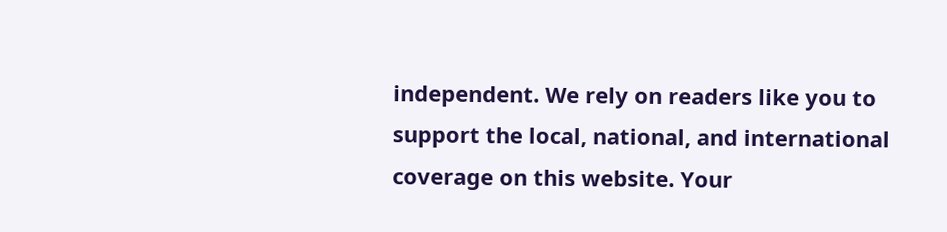independent. We rely on readers like you to support the local, national, and international coverage on this website. Your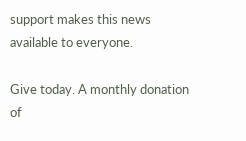support makes this news available to everyone.

Give today. A monthly donation of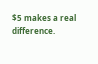$5 makes a real difference.